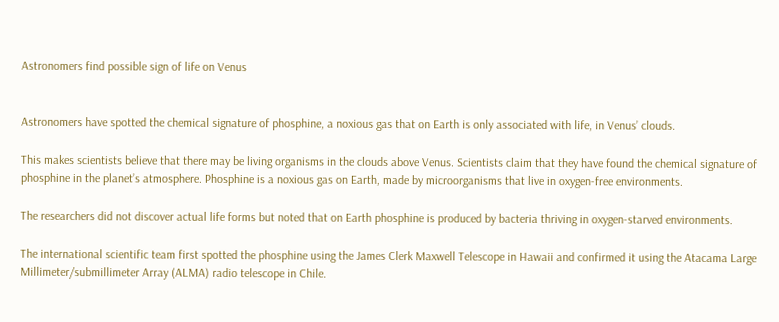Astronomers find possible sign of life on Venus


Astronomers have spotted the chemical signature of phosphine, a noxious gas that on Earth is only associated with life, in Venus’ clouds.

This makes scientists believe that there may be living organisms in the clouds above Venus. Scientists claim that they have found the chemical signature of phosphine in the planet’s atmosphere. Phosphine is a noxious gas on Earth, made by microorganisms that live in oxygen-free environments.

The researchers did not discover actual life forms but noted that on Earth phosphine is produced by bacteria thriving in oxygen-starved environments.

The international scientific team first spotted the phosphine using the James Clerk Maxwell Telescope in Hawaii and confirmed it using the Atacama Large Millimeter/submillimeter Array (ALMA) radio telescope in Chile.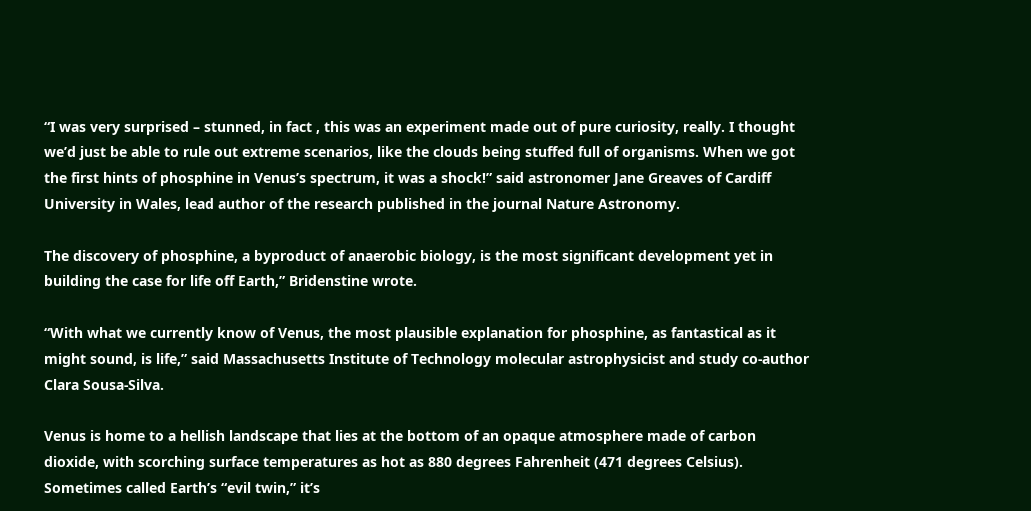“I was very surprised – stunned, in fact , this was an experiment made out of pure curiosity, really. I thought we’d just be able to rule out extreme scenarios, like the clouds being stuffed full of organisms. When we got the first hints of phosphine in Venus’s spectrum, it was a shock!” said astronomer Jane Greaves of Cardiff University in Wales, lead author of the research published in the journal Nature Astronomy.

The discovery of phosphine, a byproduct of anaerobic biology, is the most significant development yet in building the case for life off Earth,” Bridenstine wrote.

“With what we currently know of Venus, the most plausible explanation for phosphine, as fantastical as it might sound, is life,” said Massachusetts Institute of Technology molecular astrophysicist and study co-author Clara Sousa-Silva.

Venus is home to a hellish landscape that lies at the bottom of an opaque atmosphere made of carbon dioxide, with scorching surface temperatures as hot as 880 degrees Fahrenheit (471 degrees Celsius). Sometimes called Earth’s “evil twin,” it’s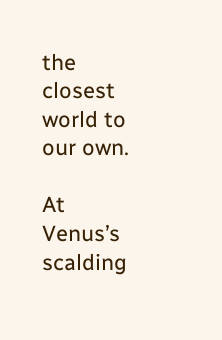the closest world to our own.

At Venus’s scalding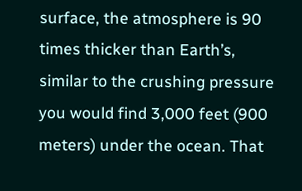surface, the atmosphere is 90 times thicker than Earth’s, similar to the crushing pressure you would find 3,000 feet (900 meters) under the ocean. That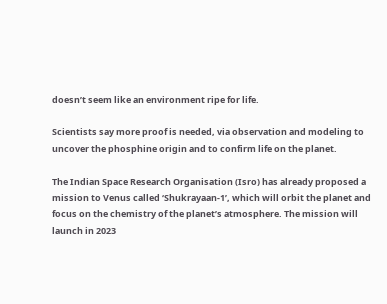doesn’t seem like an environment ripe for life.

Scientists say more proof is needed, via observation and modeling to uncover the phosphine origin and to confirm life on the planet.

The Indian Space Research Organisation (Isro) has already proposed a mission to Venus called ‘Shukrayaan-1’, which will orbit the planet and focus on the chemistry of the planet’s atmosphere. The mission will launch in 2023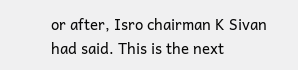or after, Isro chairman K Sivan had said. This is the next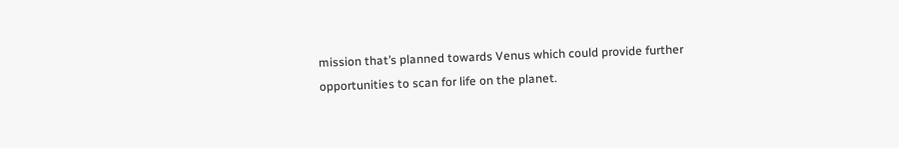mission that’s planned towards Venus which could provide further opportunities to scan for life on the planet.